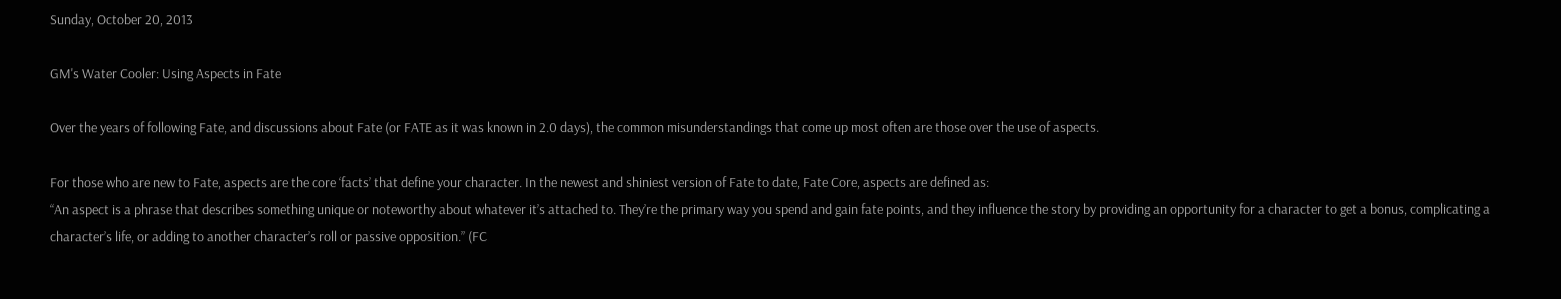Sunday, October 20, 2013

GM's Water Cooler: Using Aspects in Fate

Over the years of following Fate, and discussions about Fate (or FATE as it was known in 2.0 days), the common misunderstandings that come up most often are those over the use of aspects.

For those who are new to Fate, aspects are the core ‘facts’ that define your character. In the newest and shiniest version of Fate to date, Fate Core, aspects are defined as:
“An aspect is a phrase that describes something unique or noteworthy about whatever it’s attached to. They’re the primary way you spend and gain fate points, and they influence the story by providing an opportunity for a character to get a bonus, complicating a character’s life, or adding to another character’s roll or passive opposition.” (FC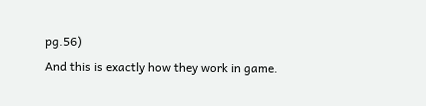pg.56)
And this is exactly how they work in game.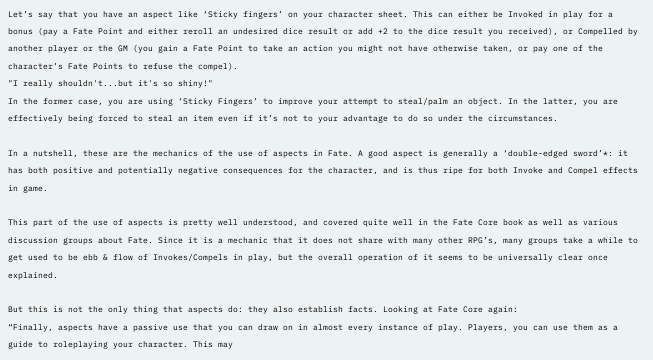Let’s say that you have an aspect like ‘Sticky fingers’ on your character sheet. This can either be Invoked in play for a bonus (pay a Fate Point and either reroll an undesired dice result or add +2 to the dice result you received), or Compelled by another player or the GM (you gain a Fate Point to take an action you might not have otherwise taken, or pay one of the character’s Fate Points to refuse the compel).
"I really shouldn't...but it's so shiny!"
In the former case, you are using ‘Sticky Fingers’ to improve your attempt to steal/palm an object. In the latter, you are effectively being forced to steal an item even if it’s not to your advantage to do so under the circumstances.

In a nutshell, these are the mechanics of the use of aspects in Fate. A good aspect is generally a ‘double-edged sword’*: it has both positive and potentially negative consequences for the character, and is thus ripe for both Invoke and Compel effects in game.

This part of the use of aspects is pretty well understood, and covered quite well in the Fate Core book as well as various discussion groups about Fate. Since it is a mechanic that it does not share with many other RPG’s, many groups take a while to get used to be ebb & flow of Invokes/Compels in play, but the overall operation of it seems to be universally clear once explained.

But this is not the only thing that aspects do: they also establish facts. Looking at Fate Core again:
“Finally, aspects have a passive use that you can draw on in almost every instance of play. Players, you can use them as a guide to roleplaying your character. This may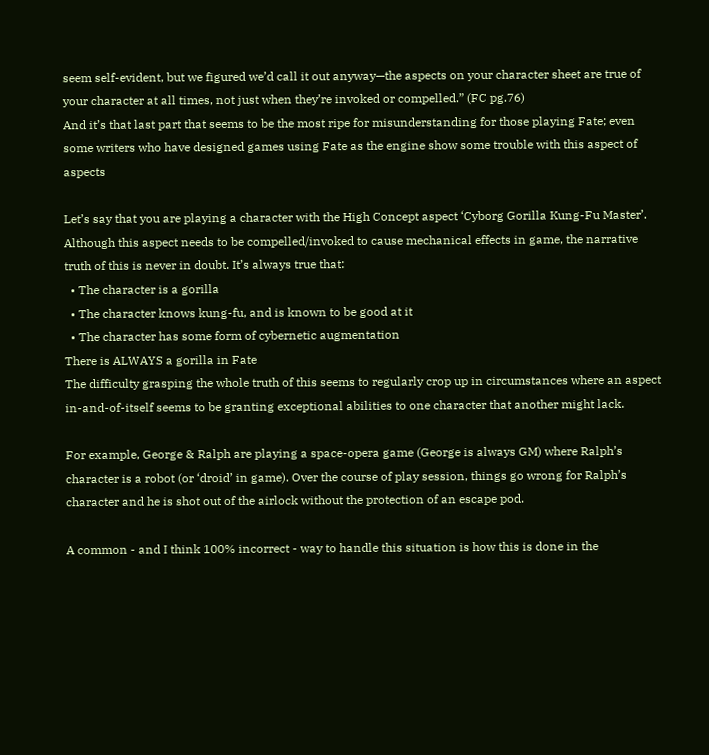seem self-evident, but we figured we’d call it out anyway—the aspects on your character sheet are true of your character at all times, not just when they’re invoked or compelled.” (FC pg.76)
And it’s that last part that seems to be the most ripe for misunderstanding for those playing Fate; even some writers who have designed games using Fate as the engine show some trouble with this aspect of aspects

Let’s say that you are playing a character with the High Concept aspect ‘Cyborg Gorilla Kung-Fu Master’. Although this aspect needs to be compelled/invoked to cause mechanical effects in game, the narrative truth of this is never in doubt. It’s always true that:
  • The character is a gorilla
  • The character knows kung-fu, and is known to be good at it
  • The character has some form of cybernetic augmentation
There is ALWAYS a gorilla in Fate
The difficulty grasping the whole truth of this seems to regularly crop up in circumstances where an aspect in-and-of-itself seems to be granting exceptional abilities to one character that another might lack.

For example, George & Ralph are playing a space-opera game (George is always GM) where Ralph’s character is a robot (or ‘droid’ in game). Over the course of play session, things go wrong for Ralph’s character and he is shot out of the airlock without the protection of an escape pod.

A common - and I think 100% incorrect - way to handle this situation is how this is done in the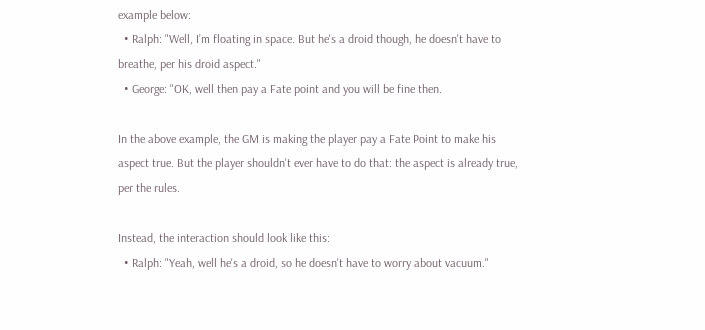example below:
  • Ralph: "Well, I’m floating in space. But he's a droid though, he doesn't have to breathe, per his droid aspect."
  • George: "OK, well then pay a Fate point and you will be fine then.

In the above example, the GM is making the player pay a Fate Point to make his aspect true. But the player shouldn't ever have to do that: the aspect is already true, per the rules.

Instead, the interaction should look like this:
  • Ralph: "Yeah, well he's a droid, so he doesn't have to worry about vacuum."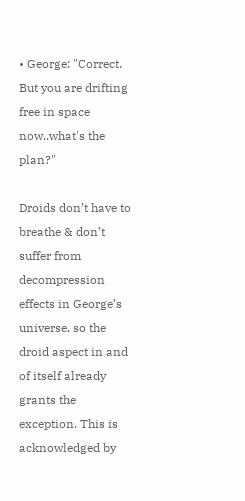• George: "Correct. But you are drifting free in space now..what's the plan?"

Droids don’t have to breathe & don’t suffer from decompression effects in George’s universe, so the droid aspect in and of itself already grants the exception. This is acknowledged by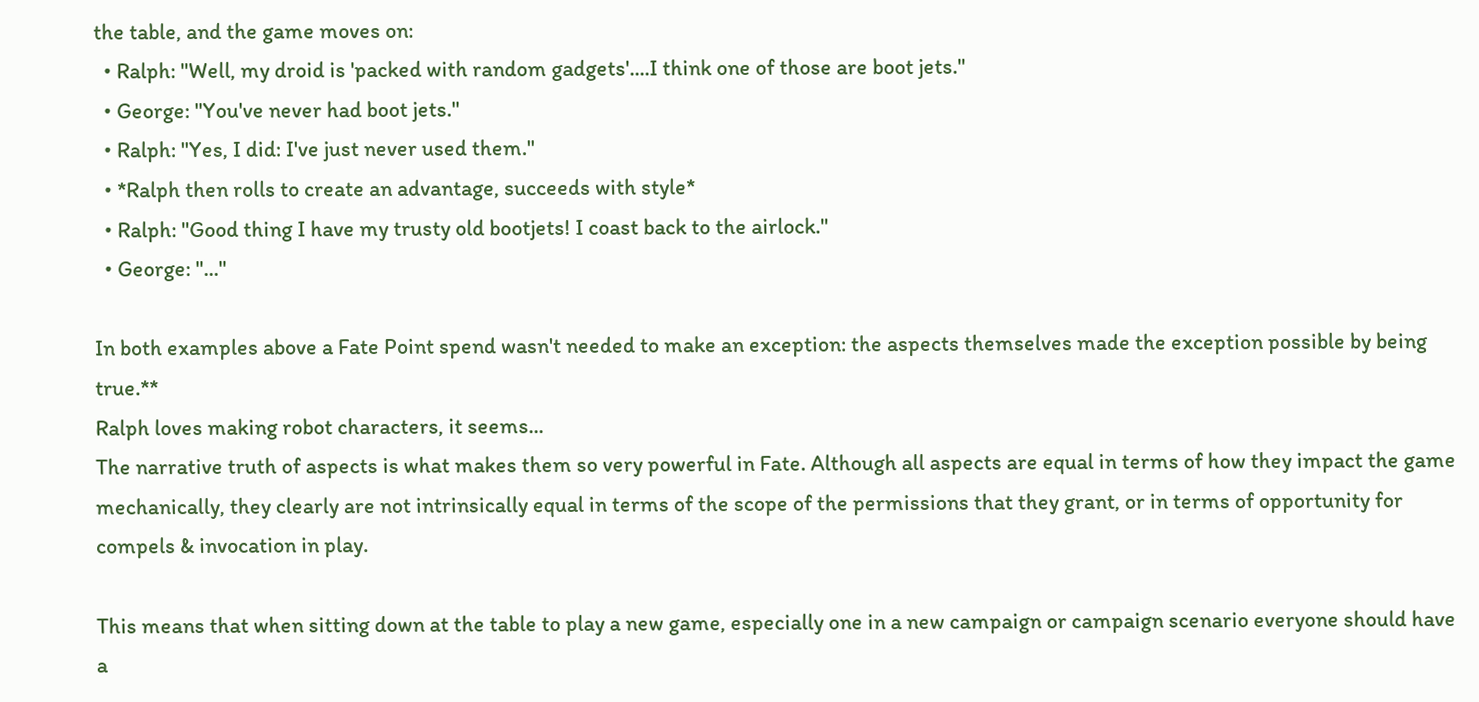the table, and the game moves on:
  • Ralph: "Well, my droid is 'packed with random gadgets'....I think one of those are boot jets."
  • George: "You've never had boot jets."
  • Ralph: "Yes, I did: I've just never used them."
  • *Ralph then rolls to create an advantage, succeeds with style*
  • Ralph: "Good thing I have my trusty old bootjets! I coast back to the airlock."
  • George: "..."

In both examples above a Fate Point spend wasn't needed to make an exception: the aspects themselves made the exception possible by being true.**
Ralph loves making robot characters, it seems...
The narrative truth of aspects is what makes them so very powerful in Fate. Although all aspects are equal in terms of how they impact the game mechanically, they clearly are not intrinsically equal in terms of the scope of the permissions that they grant, or in terms of opportunity for compels & invocation in play.

This means that when sitting down at the table to play a new game, especially one in a new campaign or campaign scenario everyone should have a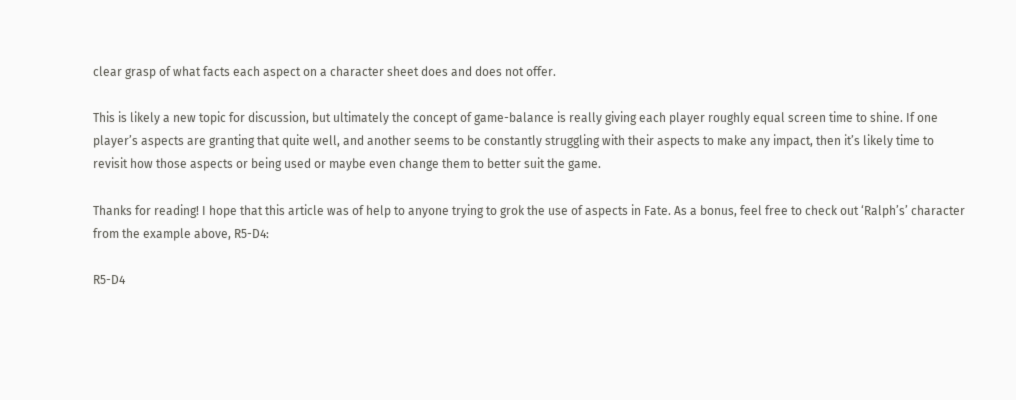clear grasp of what facts each aspect on a character sheet does and does not offer.

This is likely a new topic for discussion, but ultimately the concept of game-balance is really giving each player roughly equal screen time to shine. If one player’s aspects are granting that quite well, and another seems to be constantly struggling with their aspects to make any impact, then it’s likely time to revisit how those aspects or being used or maybe even change them to better suit the game.

Thanks for reading! I hope that this article was of help to anyone trying to grok the use of aspects in Fate. As a bonus, feel free to check out ‘Ralph’s’ character from the example above, R5-D4:

R5-D4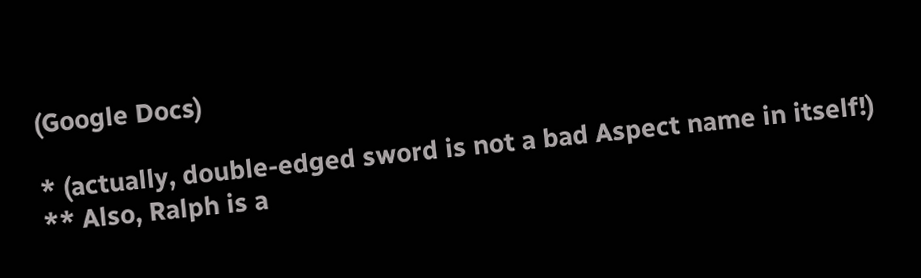(Google Docs)

* (actually, double-edged sword is not a bad Aspect name in itself!)
** Also, Ralph is a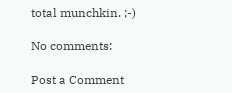total munchkin. ;-)

No comments:

Post a Comment